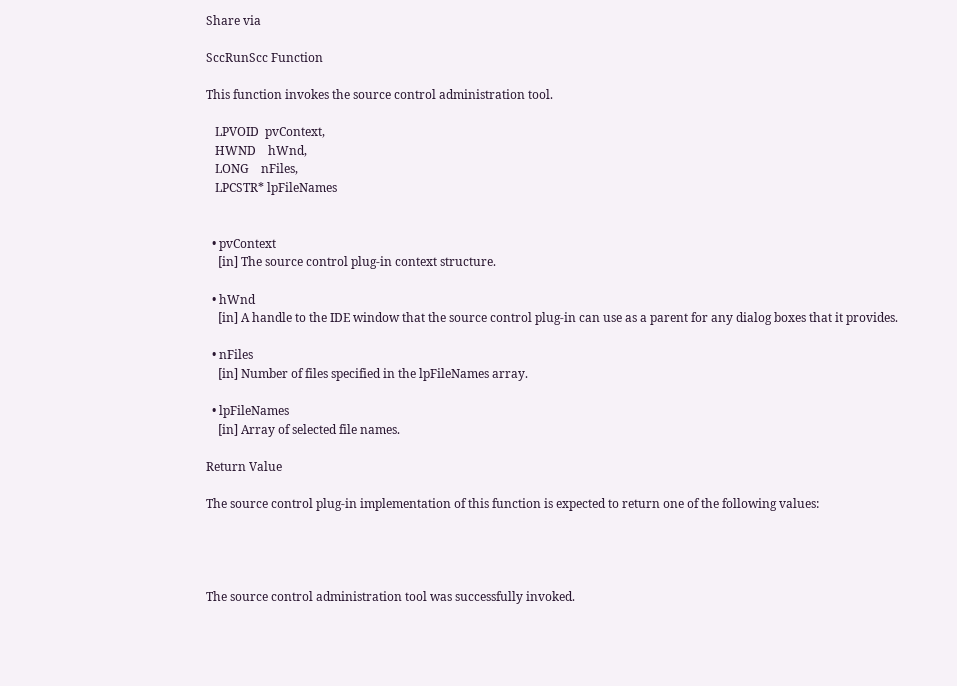Share via

SccRunScc Function

This function invokes the source control administration tool.

   LPVOID  pvContext,
   HWND    hWnd,
   LONG    nFiles,
   LPCSTR* lpFileNames


  • pvContext
    [in] The source control plug-in context structure.

  • hWnd
    [in] A handle to the IDE window that the source control plug-in can use as a parent for any dialog boxes that it provides.

  • nFiles
    [in] Number of files specified in the lpFileNames array.

  • lpFileNames
    [in] Array of selected file names.

Return Value

The source control plug-in implementation of this function is expected to return one of the following values:




The source control administration tool was successfully invoked.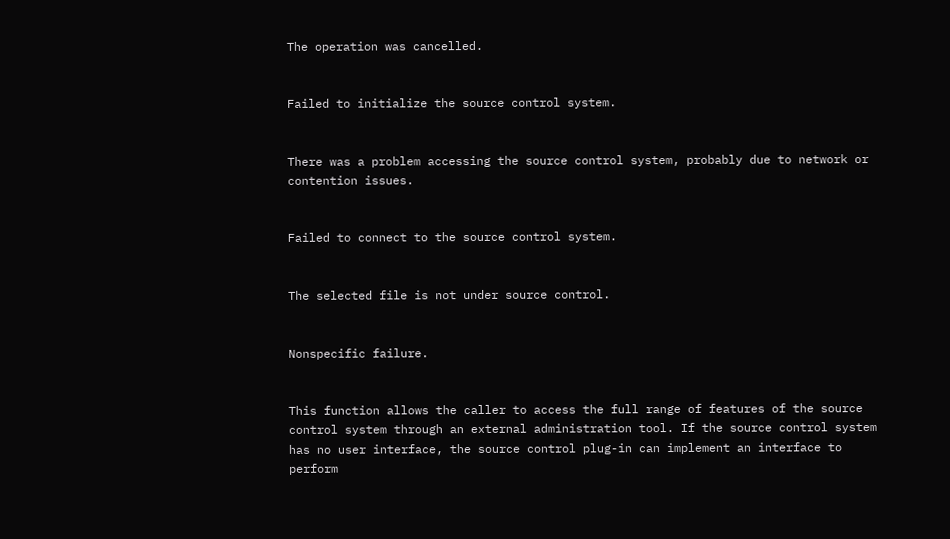The operation was cancelled.


Failed to initialize the source control system.


There was a problem accessing the source control system, probably due to network or contention issues.


Failed to connect to the source control system.


The selected file is not under source control.


Nonspecific failure.


This function allows the caller to access the full range of features of the source control system through an external administration tool. If the source control system has no user interface, the source control plug-in can implement an interface to perform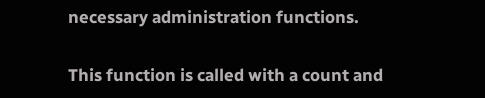necessary administration functions.

This function is called with a count and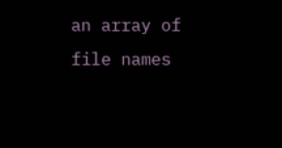an array of file names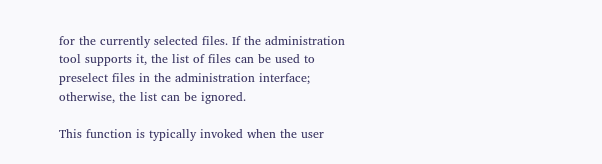for the currently selected files. If the administration tool supports it, the list of files can be used to preselect files in the administration interface; otherwise, the list can be ignored.

This function is typically invoked when the user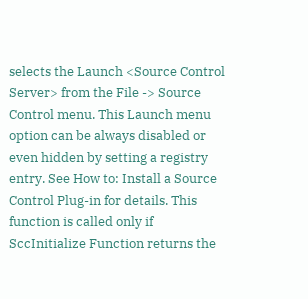selects the Launch <Source Control Server> from the File -> Source Control menu. This Launch menu option can be always disabled or even hidden by setting a registry entry. See How to: Install a Source Control Plug-in for details. This function is called only if SccInitialize Function returns the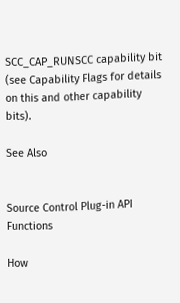SCC_CAP_RUNSCC capability bit (see Capability Flags for details on this and other capability bits).

See Also


Source Control Plug-in API Functions

How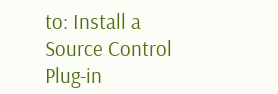to: Install a Source Control Plug-in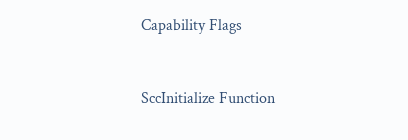Capability Flags


SccInitialize Function